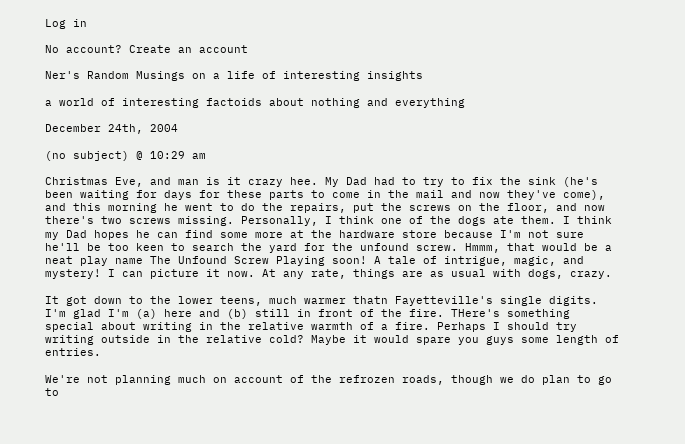Log in

No account? Create an account

Ner's Random Musings on a life of interesting insights

a world of interesting factoids about nothing and everything

December 24th, 2004

(no subject) @ 10:29 am

Christmas Eve, and man is it crazy hee. My Dad had to try to fix the sink (he's been waiting for days for these parts to come in the mail and now they've come), and this morning he went to do the repairs, put the screws on the floor, and now there's two screws missing. Personally, I think one of the dogs ate them. I think my Dad hopes he can find some more at the hardware store because I'm not sure he'll be too keen to search the yard for the unfound screw. Hmmm, that would be a neat play name The Unfound Screw Playing soon! A tale of intrigue, magic, and mystery! I can picture it now. At any rate, things are as usual with dogs, crazy.

It got down to the lower teens, much warmer thatn Fayetteville's single digits. I'm glad I'm (a) here and (b) still in front of the fire. THere's something special about writing in the relative warmth of a fire. Perhaps I should try writing outside in the relative cold? Maybe it would spare you guys some length of entries.

We're not planning much on account of the refrozen roads, though we do plan to go to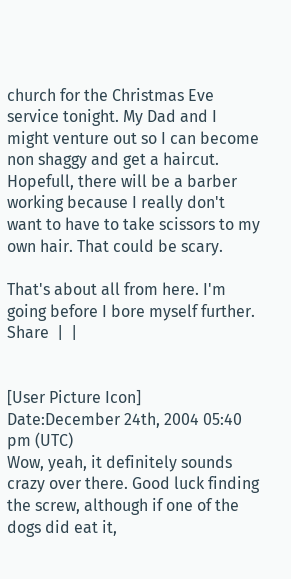church for the Christmas Eve service tonight. My Dad and I might venture out so I can become non shaggy and get a haircut. Hopefull, there will be a barber working because I really don't want to have to take scissors to my own hair. That could be scary.

That's about all from here. I'm going before I bore myself further.
Share  |  |


[User Picture Icon]
Date:December 24th, 2004 05:40 pm (UTC)
Wow, yeah, it definitely sounds crazy over there. Good luck finding the screw, although if one of the dogs did eat it,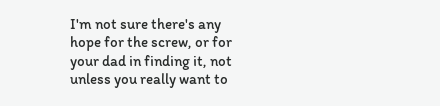I'm not sure there's any hope for the screw, or for your dad in finding it, not unless you really want to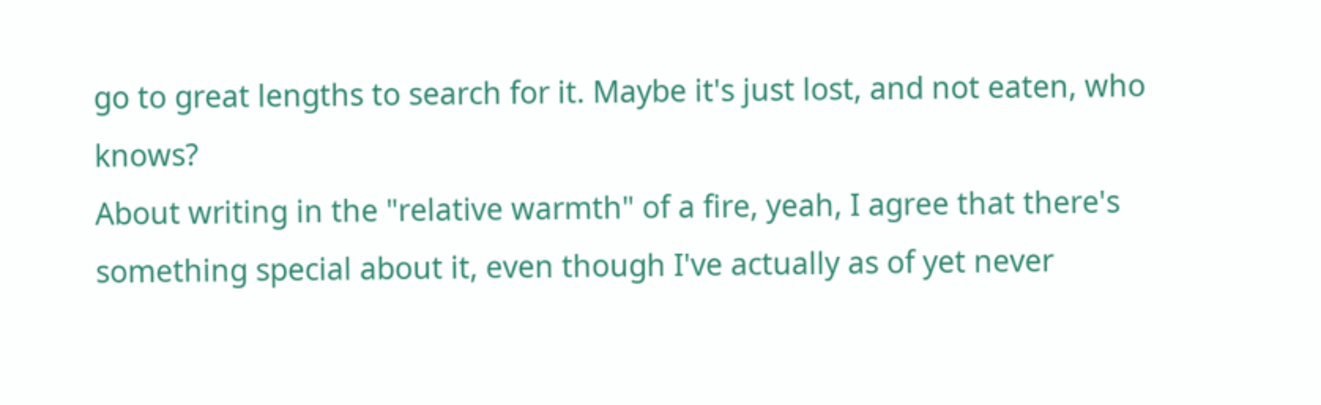go to great lengths to search for it. Maybe it's just lost, and not eaten, who knows?
About writing in the "relative warmth" of a fire, yeah, I agree that there's something special about it, even though I've actually as of yet never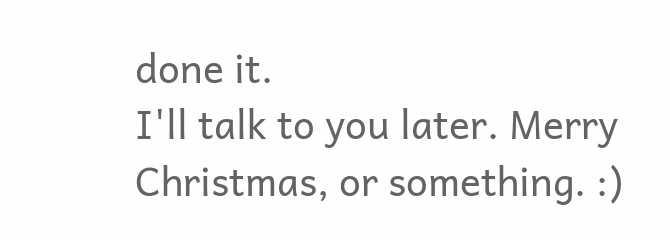done it.
I'll talk to you later. Merry Christmas, or something. :)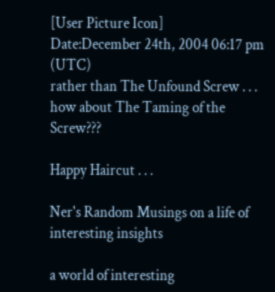[User Picture Icon]
Date:December 24th, 2004 06:17 pm (UTC)
rather than The Unfound Screw . . . how about The Taming of the Screw???

Happy Haircut . . .

Ner's Random Musings on a life of interesting insights

a world of interesting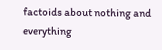factoids about nothing and everything